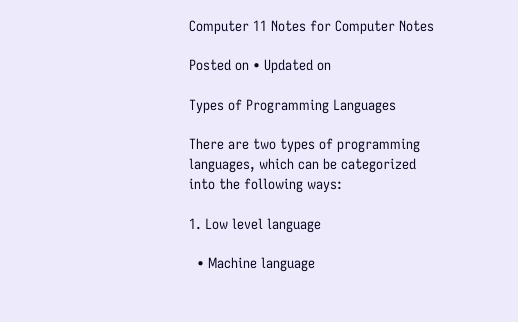Computer 11 Notes for Computer Notes

Posted on • Updated on

Types of Programming Languages

There are two types of programming languages, which can be categorized into the following ways:

1. Low level language

  • Machine language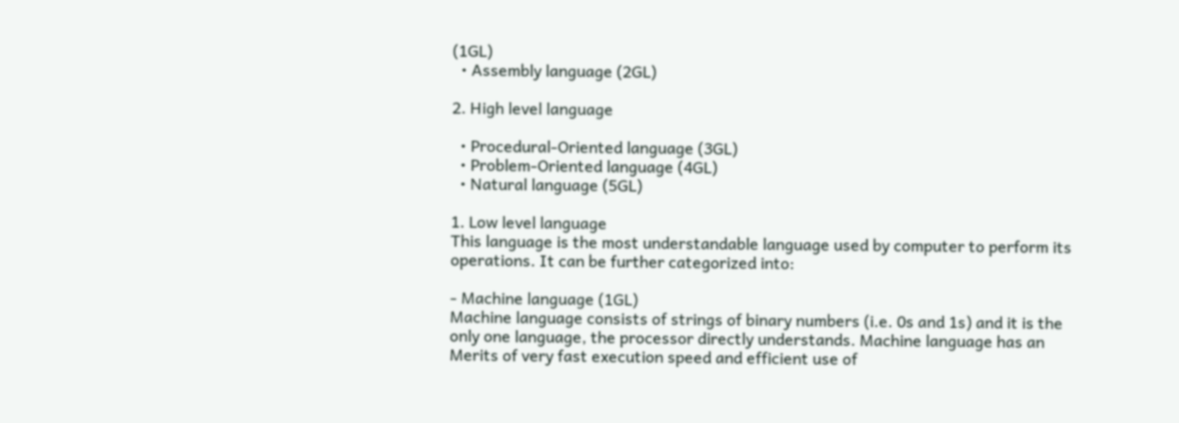(1GL)
  • Assembly language (2GL)

2. High level language

  • Procedural-Oriented language (3GL)
  • Problem-Oriented language (4GL)
  • Natural language (5GL)

1. Low level language
This language is the most understandable language used by computer to perform its operations. It can be further categorized into:

- Machine language (1GL)
Machine language consists of strings of binary numbers (i.e. 0s and 1s) and it is the only one language, the processor directly understands. Machine language has an Merits of very fast execution speed and efficient use of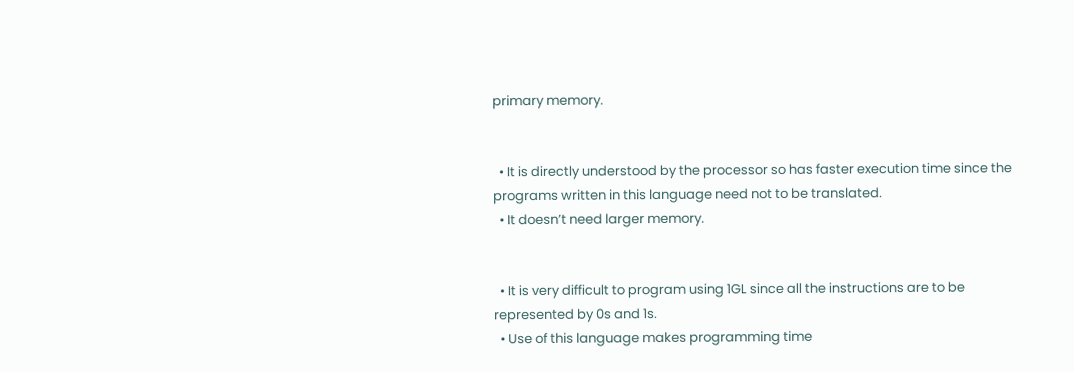primary memory.


  • It is directly understood by the processor so has faster execution time since the programs written in this language need not to be translated.
  • It doesn’t need larger memory.


  • It is very difficult to program using 1GL since all the instructions are to be represented by 0s and 1s.
  • Use of this language makes programming time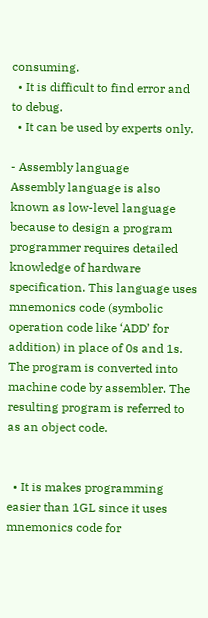consuming.
  • It is difficult to find error and to debug.
  • It can be used by experts only.

- Assembly language
Assembly language is also known as low-level language because to design a program programmer requires detailed knowledge of hardware specification. This language uses mnemonics code (symbolic operation code like ‘ADD’ for addition) in place of 0s and 1s. The program is converted into machine code by assembler. The resulting program is referred to as an object code.


  • It is makes programming easier than 1GL since it uses mnemonics code for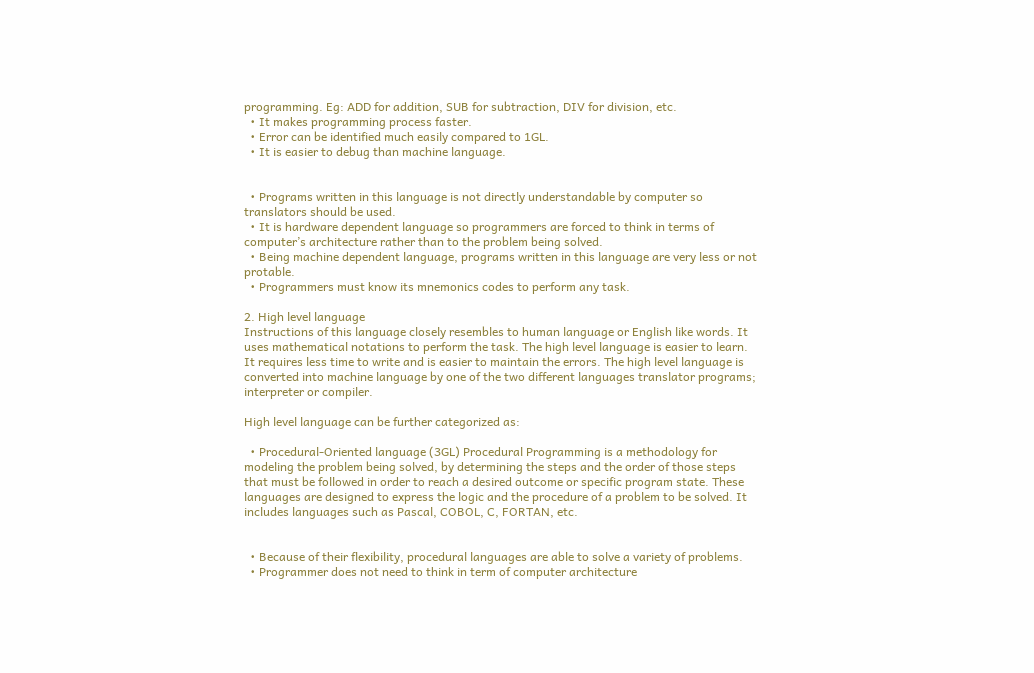programming. Eg: ADD for addition, SUB for subtraction, DIV for division, etc.
  • It makes programming process faster.
  • Error can be identified much easily compared to 1GL.
  • It is easier to debug than machine language.


  • Programs written in this language is not directly understandable by computer so translators should be used.
  • It is hardware dependent language so programmers are forced to think in terms of computer’s architecture rather than to the problem being solved.
  • Being machine dependent language, programs written in this language are very less or not protable.
  • Programmers must know its mnemonics codes to perform any task.

2. High level language
Instructions of this language closely resembles to human language or English like words. It uses mathematical notations to perform the task. The high level language is easier to learn. It requires less time to write and is easier to maintain the errors. The high level language is converted into machine language by one of the two different languages translator programs; interpreter or compiler.

High level language can be further categorized as:

  • Procedural-Oriented language (3GL) Procedural Programming is a methodology for modeling the problem being solved, by determining the steps and the order of those steps that must be followed in order to reach a desired outcome or specific program state. These languages are designed to express the logic and the procedure of a problem to be solved. It includes languages such as Pascal, COBOL, C, FORTAN, etc.


  • Because of their flexibility, procedural languages are able to solve a variety of problems.
  • Programmer does not need to think in term of computer architecture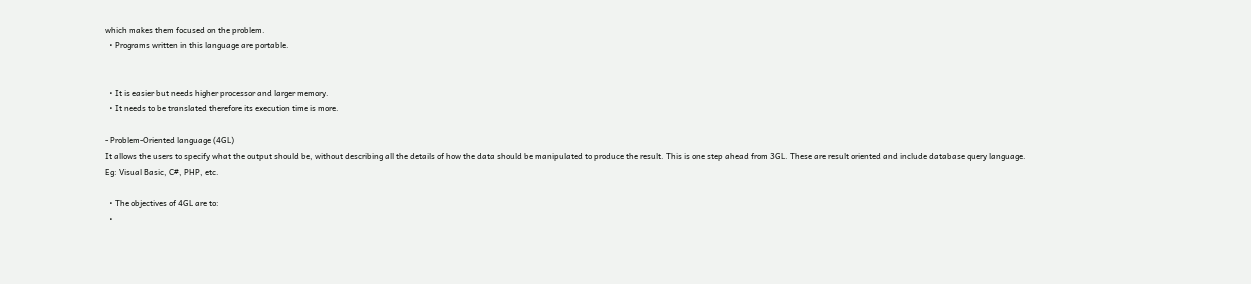which makes them focused on the problem.
  • Programs written in this language are portable.


  • It is easier but needs higher processor and larger memory.
  • It needs to be translated therefore its execution time is more.

- Problem-Oriented language (4GL)
It allows the users to specify what the output should be, without describing all the details of how the data should be manipulated to produce the result. This is one step ahead from 3GL. These are result oriented and include database query language.
Eg: Visual Basic, C#, PHP, etc.

  • The objectives of 4GL are to:
  •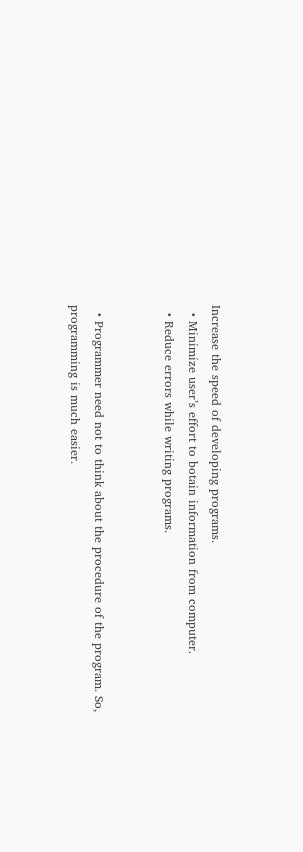Increase the speed of developing programs.
  • Minimize user’s effort to botain information from computer.
  • Reduce errors while writing programs.


  • Programmer need not to think about the procedure of the program. So, programming is much easier.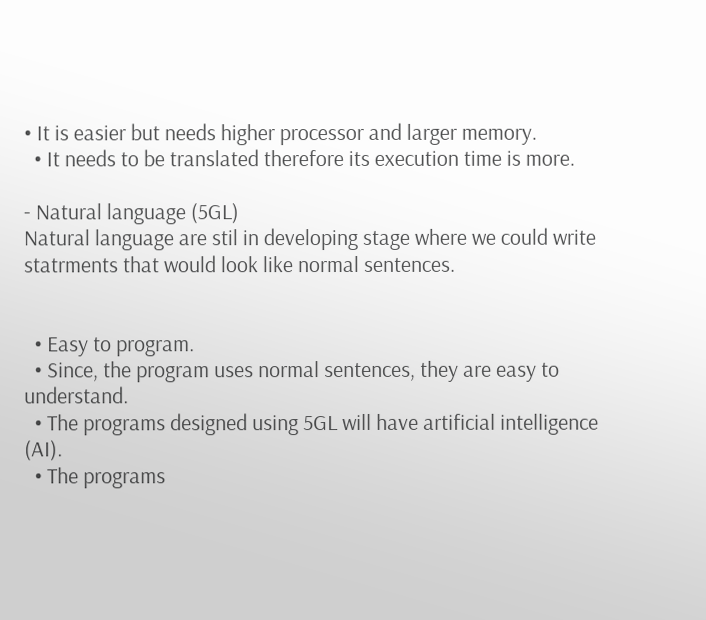• It is easier but needs higher processor and larger memory.
  • It needs to be translated therefore its execution time is more.

- Natural language (5GL)
Natural language are stil in developing stage where we could write statrments that would look like normal sentences.


  • Easy to program.
  • Since, the program uses normal sentences, they are easy to understand.
  • The programs designed using 5GL will have artificial intelligence (AI).
  • The programs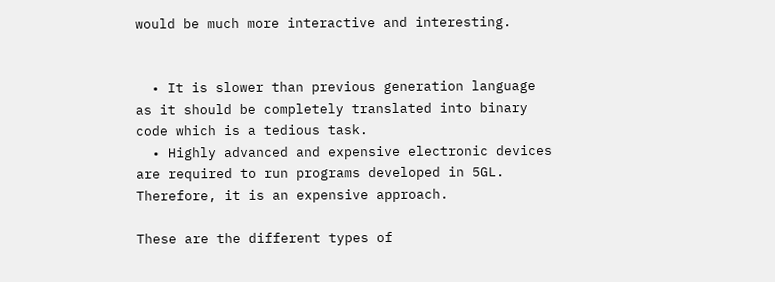would be much more interactive and interesting.


  • It is slower than previous generation language as it should be completely translated into binary code which is a tedious task.
  • Highly advanced and expensive electronic devices are required to run programs developed in 5GL. Therefore, it is an expensive approach.

These are the different types of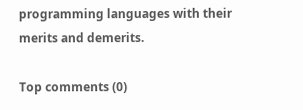programming languages with their merits and demerits.

Top comments (0)